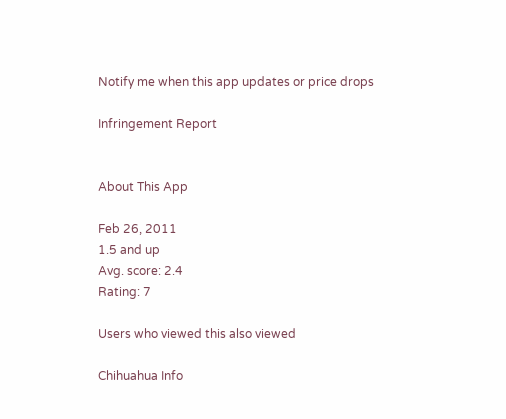Notify me when this app updates or price drops

Infringement Report


About This App

Feb 26, 2011
1.5 and up
Avg. score: 2.4
Rating: 7

Users who viewed this also viewed

Chihuahua Info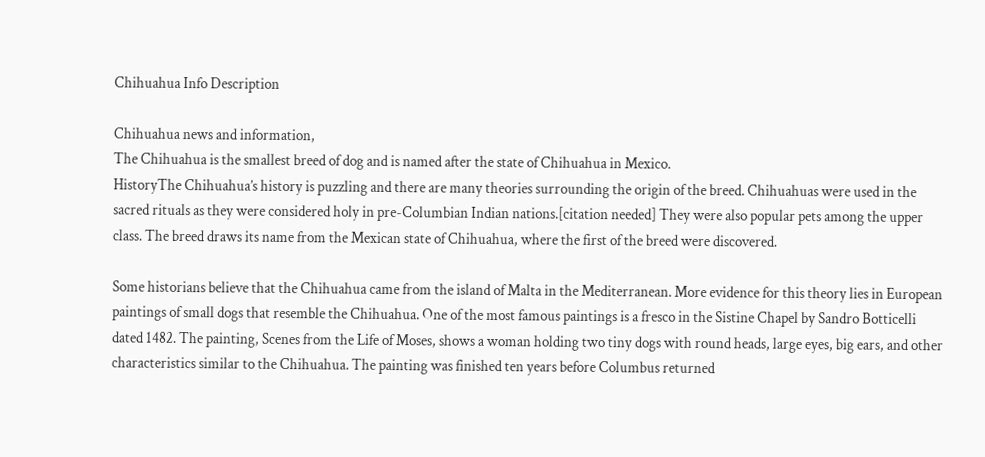Chihuahua Info Description

Chihuahua news and information,
The Chihuahua is the smallest breed of dog and is named after the state of Chihuahua in Mexico.
HistoryThe Chihuahua’s history is puzzling and there are many theories surrounding the origin of the breed. Chihuahuas were used in the sacred rituals as they were considered holy in pre-Columbian Indian nations.[citation needed] They were also popular pets among the upper class. The breed draws its name from the Mexican state of Chihuahua, where the first of the breed were discovered.

Some historians believe that the Chihuahua came from the island of Malta in the Mediterranean. More evidence for this theory lies in European paintings of small dogs that resemble the Chihuahua. One of the most famous paintings is a fresco in the Sistine Chapel by Sandro Botticelli dated 1482. The painting, Scenes from the Life of Moses, shows a woman holding two tiny dogs with round heads, large eyes, big ears, and other characteristics similar to the Chihuahua. The painting was finished ten years before Columbus returned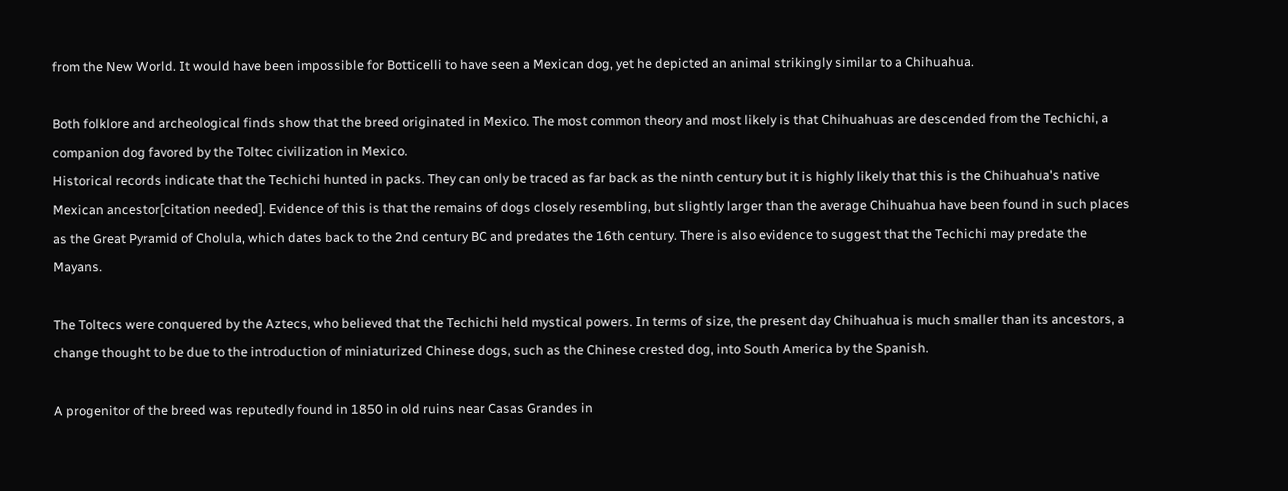from the New World. It would have been impossible for Botticelli to have seen a Mexican dog, yet he depicted an animal strikingly similar to a Chihuahua.

Both folklore and archeological finds show that the breed originated in Mexico. The most common theory and most likely is that Chihuahuas are descended from the Techichi, a companion dog favored by the Toltec civilization in Mexico.
Historical records indicate that the Techichi hunted in packs. They can only be traced as far back as the ninth century but it is highly likely that this is the Chihuahua's native Mexican ancestor[citation needed]. Evidence of this is that the remains of dogs closely resembling, but slightly larger than the average Chihuahua have been found in such places as the Great Pyramid of Cholula, which dates back to the 2nd century BC and predates the 16th century. There is also evidence to suggest that the Techichi may predate the Mayans.

The Toltecs were conquered by the Aztecs, who believed that the Techichi held mystical powers. In terms of size, the present day Chihuahua is much smaller than its ancestors, a change thought to be due to the introduction of miniaturized Chinese dogs, such as the Chinese crested dog, into South America by the Spanish.

A progenitor of the breed was reputedly found in 1850 in old ruins near Casas Grandes in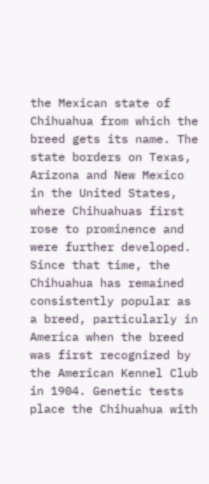the Mexican state of Chihuahua from which the breed gets its name. The state borders on Texas, Arizona and New Mexico in the United States, where Chihuahuas first rose to prominence and were further developed. Since that time, the Chihuahua has remained consistently popular as a breed, particularly in America when the breed was first recognized by the American Kennel Club in 1904. Genetic tests place the Chihuahua with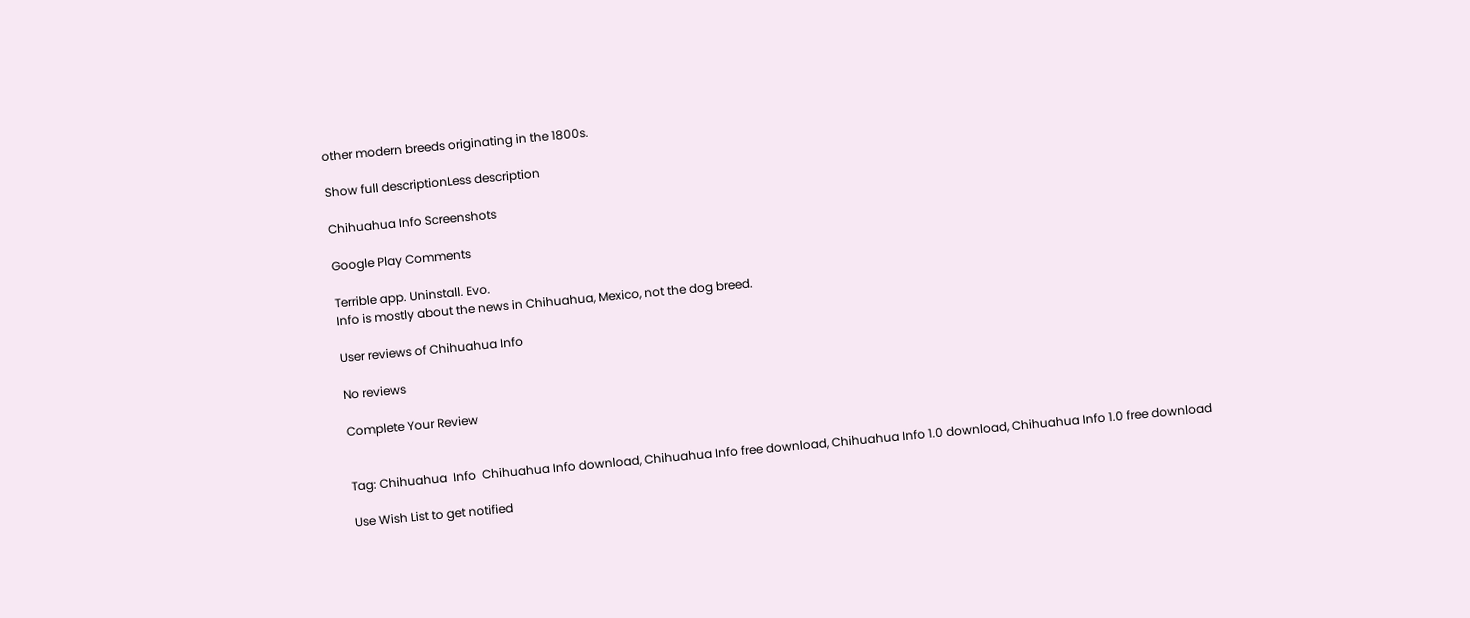other modern breeds originating in the 1800s.

Show full descriptionLess description

Chihuahua Info Screenshots

Google Play Comments

Terrible app. Uninstall. Evo.
Info is mostly about the news in Chihuahua, Mexico, not the dog breed.

User reviews of Chihuahua Info

No reviews

Complete Your Review


Tag: Chihuahua  Info  Chihuahua Info download, Chihuahua Info free download, Chihuahua Info 1.0 download, Chihuahua Info 1.0 free download

Use Wish List to get notified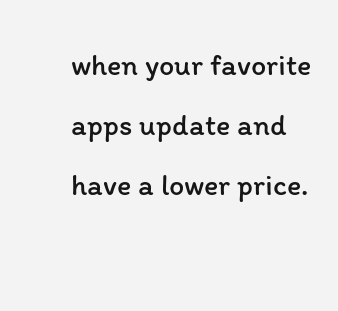when your favorite apps update and have a lower price.